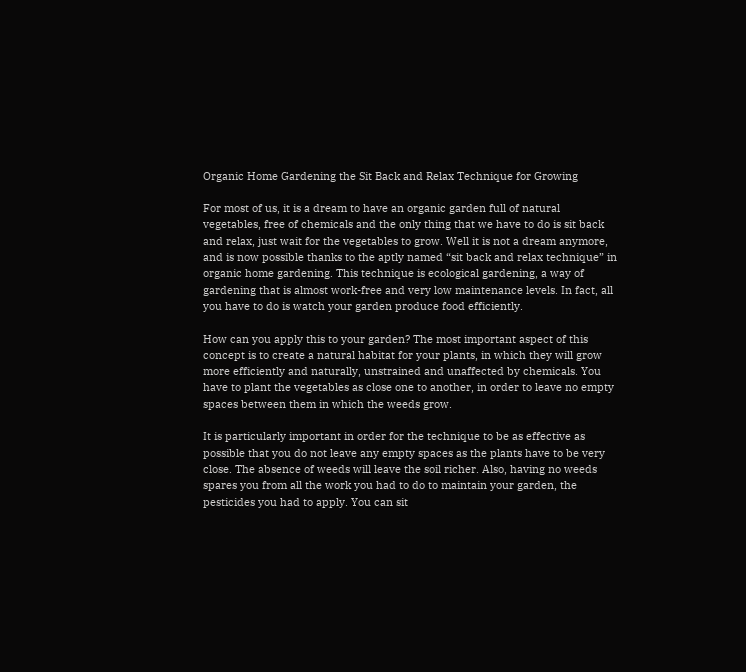Organic Home Gardening the Sit Back and Relax Technique for Growing

For most of us, it is a dream to have an organic garden full of natural vegetables, free of chemicals and the only thing that we have to do is sit back and relax, just wait for the vegetables to grow. Well it is not a dream anymore, and is now possible thanks to the aptly named “sit back and relax technique” in organic home gardening. This technique is ecological gardening, a way of gardening that is almost work-free and very low maintenance levels. In fact, all you have to do is watch your garden produce food efficiently.

How can you apply this to your garden? The most important aspect of this concept is to create a natural habitat for your plants, in which they will grow more efficiently and naturally, unstrained and unaffected by chemicals. You have to plant the vegetables as close one to another, in order to leave no empty spaces between them in which the weeds grow.

It is particularly important in order for the technique to be as effective as possible that you do not leave any empty spaces as the plants have to be very close. The absence of weeds will leave the soil richer. Also, having no weeds spares you from all the work you had to do to maintain your garden, the pesticides you had to apply. You can sit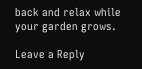back and relax while your garden grows.

Leave a Reply